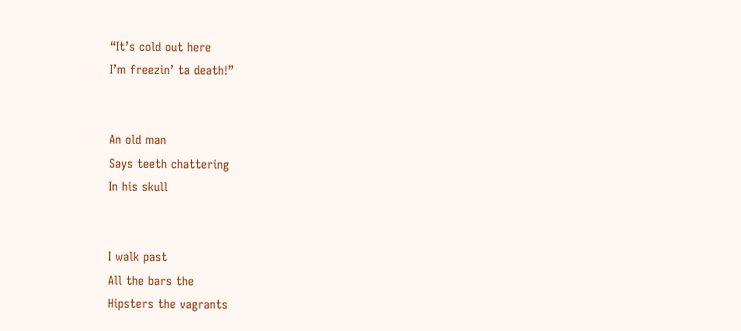“It’s cold out here
I’m freezin’ ta death!”


An old man
Says teeth chattering
In his skull


I walk past
All the bars the
Hipsters the vagrants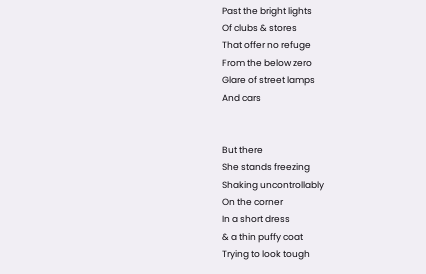Past the bright lights
Of clubs & stores
That offer no refuge
From the below zero
Glare of street lamps
And cars


But there
She stands freezing
Shaking uncontrollably
On the corner
In a short dress
& a thin puffy coat
Trying to look tough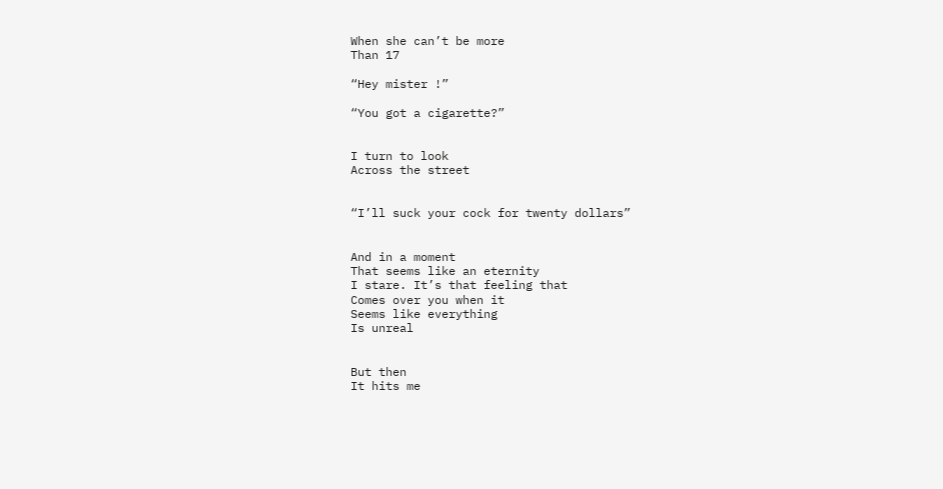When she can’t be more
Than 17

“Hey mister !”

“You got a cigarette?”


I turn to look
Across the street


“I’ll suck your cock for twenty dollars”


And in a moment
That seems like an eternity
I stare. It’s that feeling that
Comes over you when it
Seems like everything
Is unreal


But then
It hits me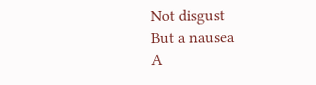Not disgust
But a nausea
A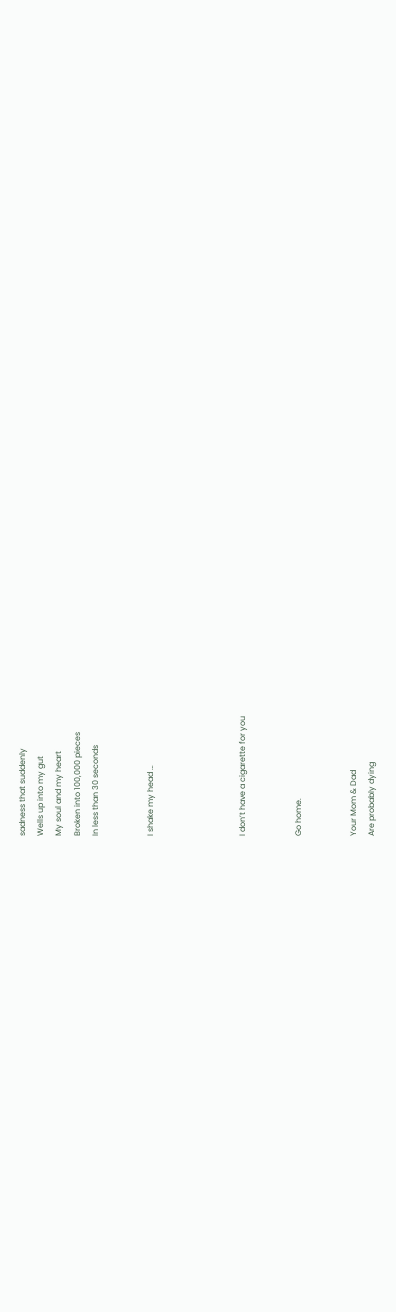sadness that suddenly
Wells up into my gut
My soul and my heart
Broken into 100,000 pieces
In less than 30 seconds


I shake my head …




I don’t have a cigarette for you


Go home.


Your Mom & Dad
Are probably dying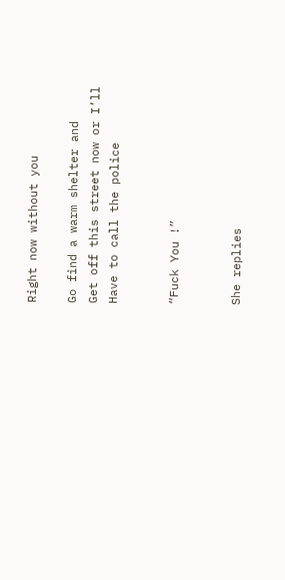Right now without you

Go find a warm shelter and
Get off this street now or I’ll
Have to call the police


“Fuck You !”


She replies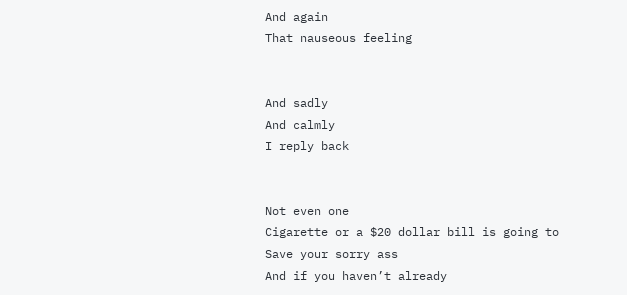And again
That nauseous feeling


And sadly
And calmly
I reply back


Not even one
Cigarette or a $20 dollar bill is going to
Save your sorry ass
And if you haven’t already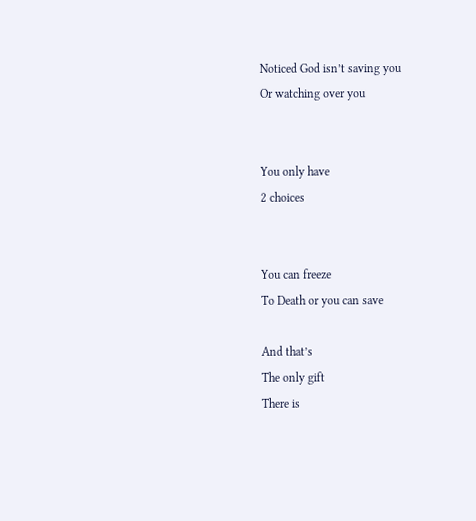Noticed God isn’t saving you
Or watching over you


You only have
2 choices


You can freeze
To Death or you can save

And that’s
The only gift
There is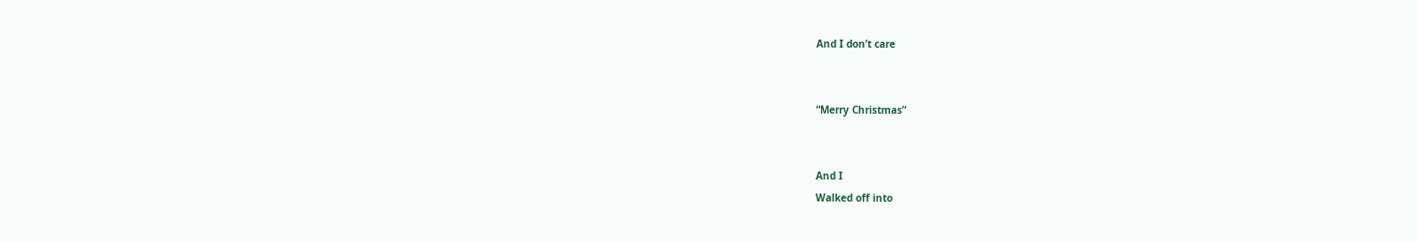And I don’t care


“Merry Christmas”


And I
Walked off into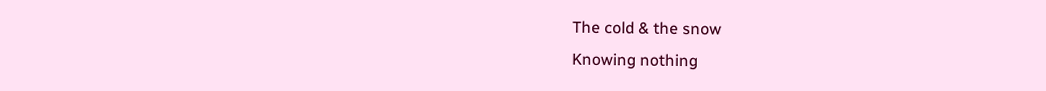The cold & the snow
Knowing nothing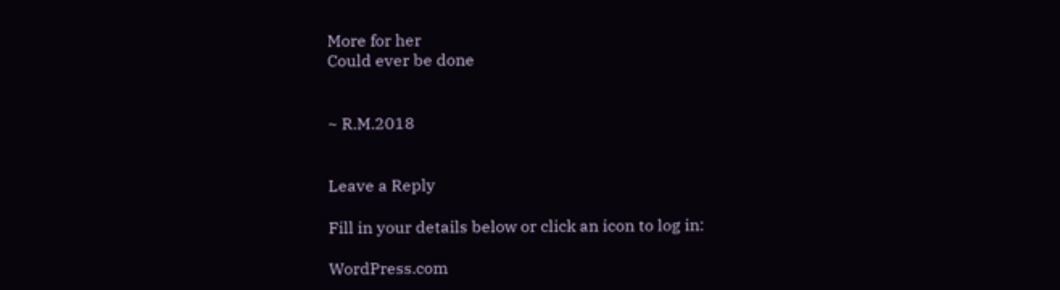More for her
Could ever be done


~ R.M.2018


Leave a Reply

Fill in your details below or click an icon to log in:

WordPress.com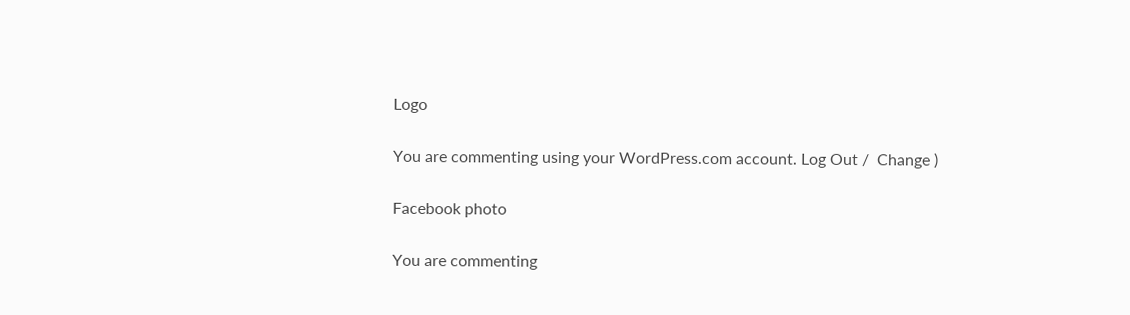Logo

You are commenting using your WordPress.com account. Log Out /  Change )

Facebook photo

You are commenting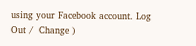using your Facebook account. Log Out /  Change )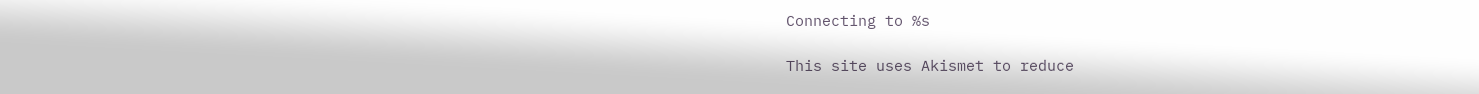Connecting to %s

This site uses Akismet to reduce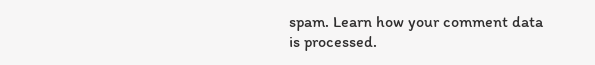spam. Learn how your comment data is processed.